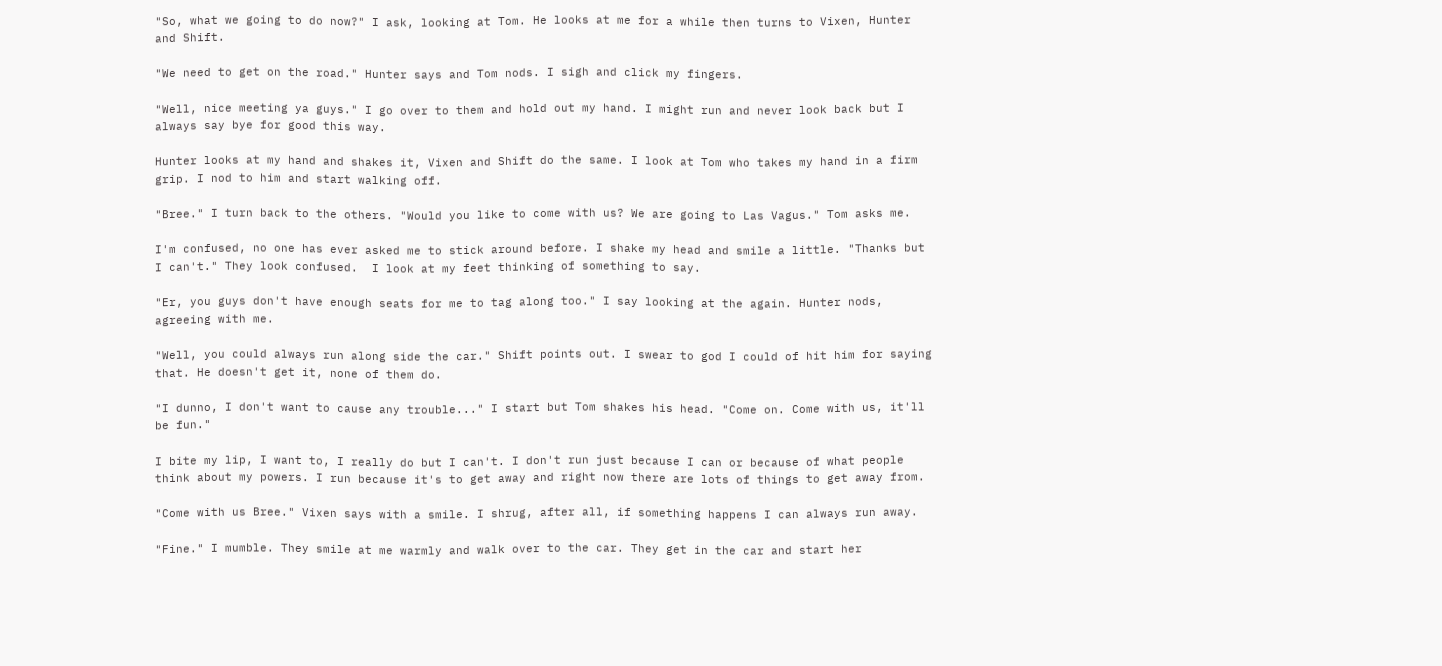"So, what we going to do now?" I ask, looking at Tom. He looks at me for a while then turns to Vixen, Hunter and Shift.

"We need to get on the road." Hunter says and Tom nods. I sigh and click my fingers.

"Well, nice meeting ya guys." I go over to them and hold out my hand. I might run and never look back but I always say bye for good this way.

Hunter looks at my hand and shakes it, Vixen and Shift do the same. I look at Tom who takes my hand in a firm grip. I nod to him and start walking off.

"Bree." I turn back to the others. "Would you like to come with us? We are going to Las Vagus." Tom asks me.

I'm confused, no one has ever asked me to stick around before. I shake my head and smile a little. "Thanks but I can't." They look confused.  I look at my feet thinking of something to say.

"Er, you guys don't have enough seats for me to tag along too." I say looking at the again. Hunter nods, agreeing with me.

"Well, you could always run along side the car." Shift points out. I swear to god I could of hit him for saying that. He doesn't get it, none of them do.

"I dunno, I don't want to cause any trouble..." I start but Tom shakes his head. "Come on. Come with us, it'll be fun."

I bite my lip, I want to, I really do but I can't. I don't run just because I can or because of what people think about my powers. I run because it's to get away and right now there are lots of things to get away from.

"Come with us Bree." Vixen says with a smile. I shrug, after all, if something happens I can always run away.

"Fine." I mumble. They smile at me warmly and walk over to the car. They get in the car and start her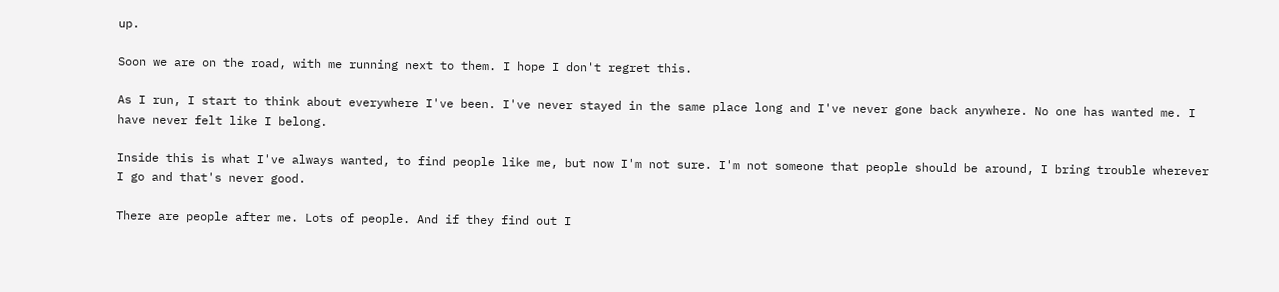up.

Soon we are on the road, with me running next to them. I hope I don't regret this.

As I run, I start to think about everywhere I've been. I've never stayed in the same place long and I've never gone back anywhere. No one has wanted me. I have never felt like I belong.

Inside this is what I've always wanted, to find people like me, but now I'm not sure. I'm not someone that people should be around, I bring trouble wherever I go and that's never good.

There are people after me. Lots of people. And if they find out I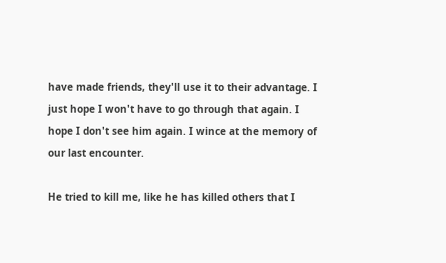have made friends, they'll use it to their advantage. I just hope I won't have to go through that again. I hope I don't see him again. I wince at the memory of our last encounter.

He tried to kill me, like he has killed others that I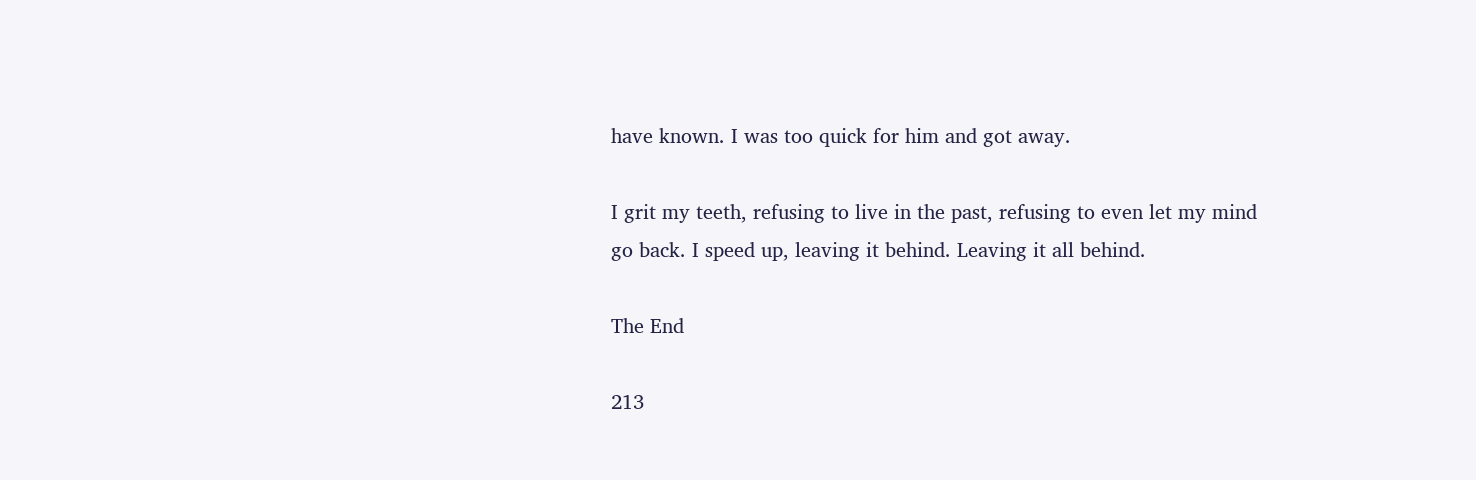have known. I was too quick for him and got away.

I grit my teeth, refusing to live in the past, refusing to even let my mind go back. I speed up, leaving it behind. Leaving it all behind.

The End

213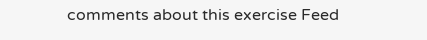comments about this exercise Feed